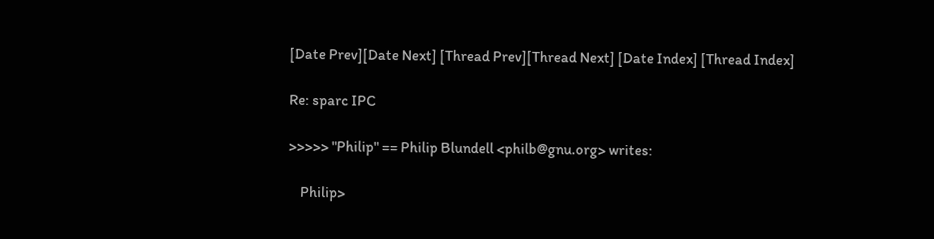[Date Prev][Date Next] [Thread Prev][Thread Next] [Date Index] [Thread Index]

Re: sparc IPC

>>>>> "Philip" == Philip Blundell <philb@gnu.org> writes:

    Philip>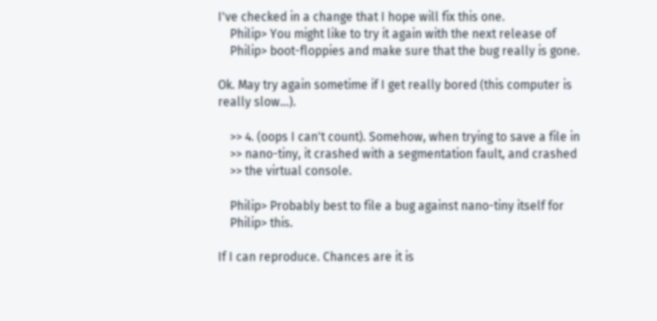I've checked in a change that I hope will fix this one.
    Philip> You might like to try it again with the next release of
    Philip> boot-floppies and make sure that the bug really is gone.

Ok. May try again sometime if I get really bored (this computer is
really slow...).

    >> 4. (oops I can't count). Somehow, when trying to save a file in
    >> nano-tiny, it crashed with a segmentation fault, and crashed
    >> the virtual console.

    Philip> Probably best to file a bug against nano-tiny itself for
    Philip> this.

If I can reproduce. Chances are it is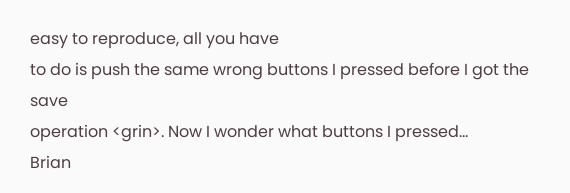easy to reproduce, all you have
to do is push the same wrong buttons I pressed before I got the save
operation <grin>. Now I wonder what buttons I pressed...
Brian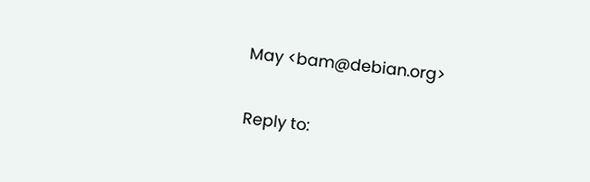May <bam@debian.org>

Reply to: